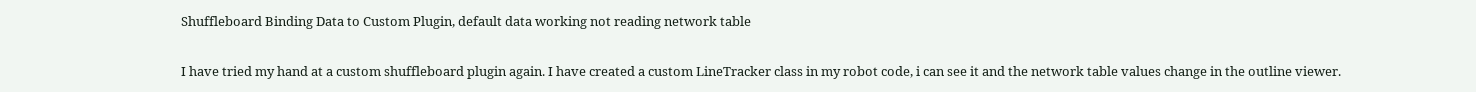Shuffleboard Binding Data to Custom Plugin, default data working not reading network table

I have tried my hand at a custom shuffleboard plugin again. I have created a custom LineTracker class in my robot code, i can see it and the network table values change in the outline viewer.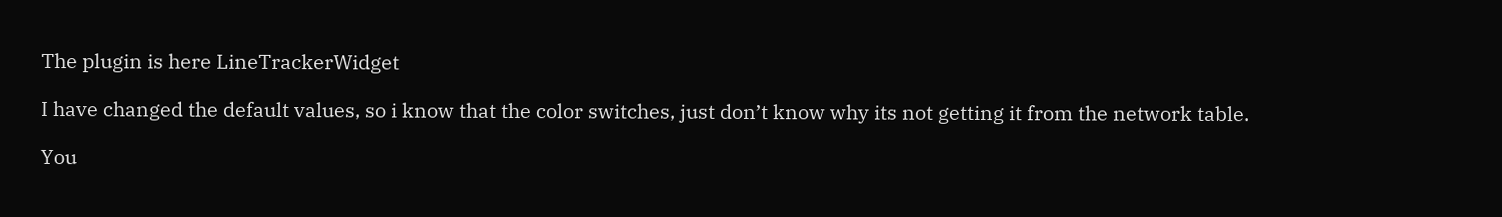The plugin is here LineTrackerWidget

I have changed the default values, so i know that the color switches, just don’t know why its not getting it from the network table.

You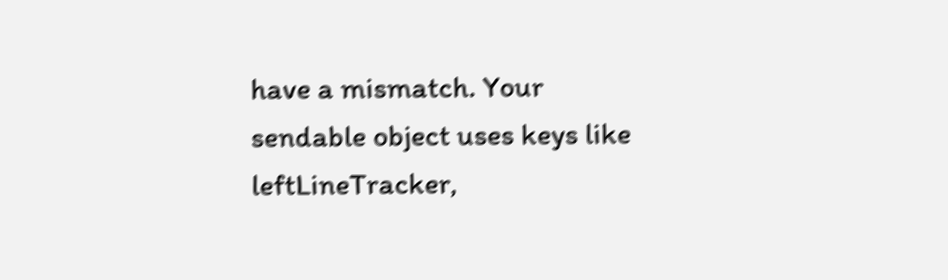have a mismatch. Your sendable object uses keys like leftLineTracker,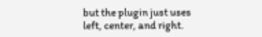but the plugin just uses left, center, and right.